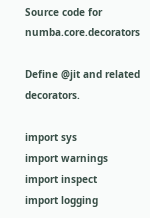Source code for numba.core.decorators

Define @jit and related decorators.

import sys
import warnings
import inspect
import logging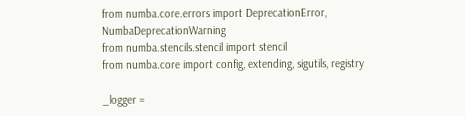from numba.core.errors import DeprecationError, NumbaDeprecationWarning
from numba.stencils.stencil import stencil
from numba.core import config, extending, sigutils, registry

_logger =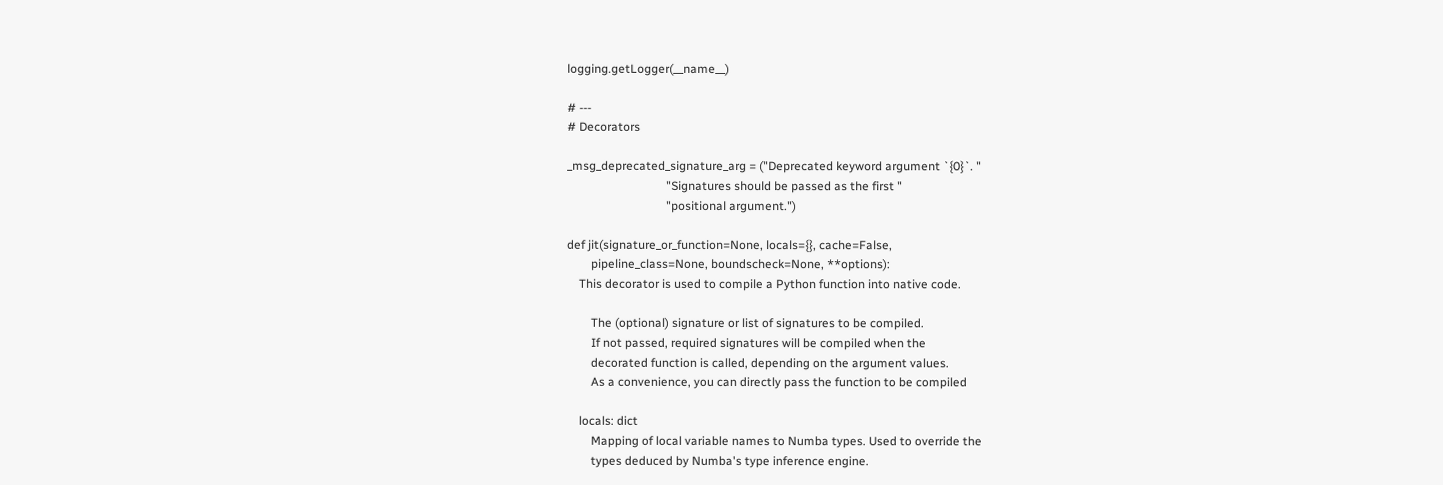logging.getLogger(__name__)

# ---
# Decorators

_msg_deprecated_signature_arg = ("Deprecated keyword argument `{0}`. "
                                 "Signatures should be passed as the first "
                                 "positional argument.")

def jit(signature_or_function=None, locals={}, cache=False,
        pipeline_class=None, boundscheck=None, **options):
    This decorator is used to compile a Python function into native code.

        The (optional) signature or list of signatures to be compiled.
        If not passed, required signatures will be compiled when the
        decorated function is called, depending on the argument values.
        As a convenience, you can directly pass the function to be compiled

    locals: dict
        Mapping of local variable names to Numba types. Used to override the
        types deduced by Numba's type inference engine.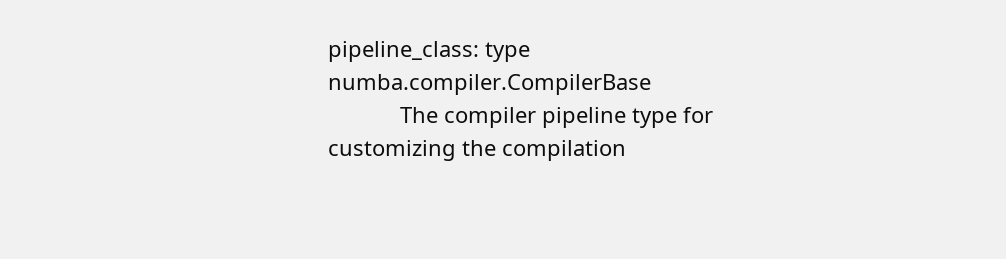pipeline_class: type numba.compiler.CompilerBase
            The compiler pipeline type for customizing the compilation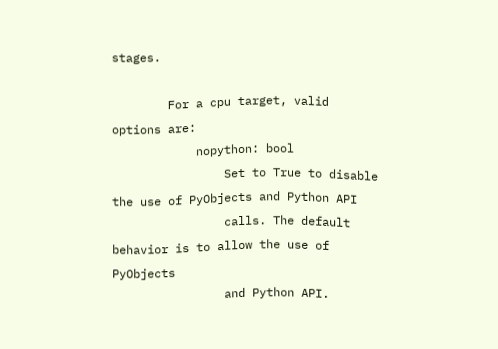stages.

        For a cpu target, valid options are:
            nopython: bool
                Set to True to disable the use of PyObjects and Python API
                calls. The default behavior is to allow the use of PyObjects
                and Python API.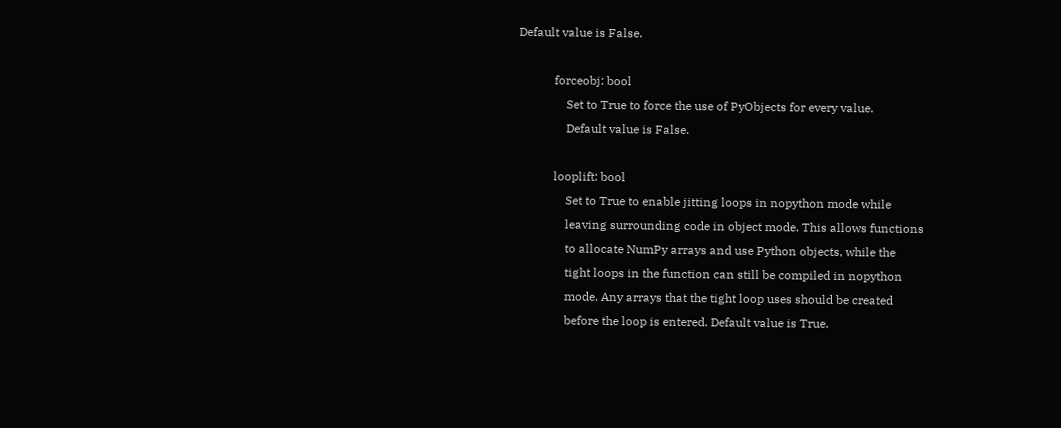Default value is False.

            forceobj: bool
                Set to True to force the use of PyObjects for every value.
                Default value is False.

            looplift: bool
                Set to True to enable jitting loops in nopython mode while
                leaving surrounding code in object mode. This allows functions
                to allocate NumPy arrays and use Python objects, while the
                tight loops in the function can still be compiled in nopython
                mode. Any arrays that the tight loop uses should be created
                before the loop is entered. Default value is True.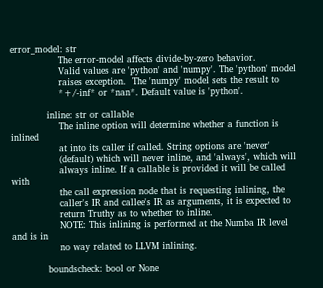error_model: str
                The error-model affects divide-by-zero behavior.
                Valid values are 'python' and 'numpy'. The 'python' model
                raises exception.  The 'numpy' model sets the result to
                *+/-inf* or *nan*. Default value is 'python'.

            inline: str or callable
                The inline option will determine whether a function is inlined
                at into its caller if called. String options are 'never'
                (default) which will never inline, and 'always', which will
                always inline. If a callable is provided it will be called with
                the call expression node that is requesting inlining, the
                caller's IR and callee's IR as arguments, it is expected to
                return Truthy as to whether to inline.
                NOTE: This inlining is performed at the Numba IR level and is in
                no way related to LLVM inlining.

            boundscheck: bool or None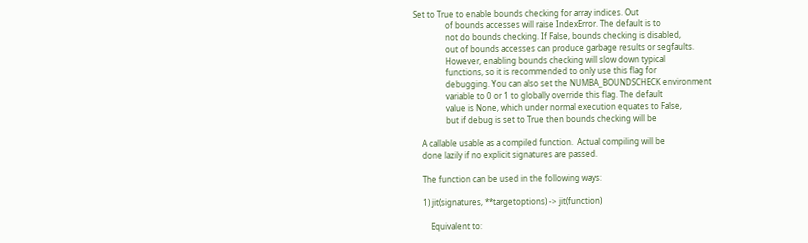Set to True to enable bounds checking for array indices. Out
                of bounds accesses will raise IndexError. The default is to
                not do bounds checking. If False, bounds checking is disabled,
                out of bounds accesses can produce garbage results or segfaults.
                However, enabling bounds checking will slow down typical
                functions, so it is recommended to only use this flag for
                debugging. You can also set the NUMBA_BOUNDSCHECK environment
                variable to 0 or 1 to globally override this flag. The default
                value is None, which under normal execution equates to False,
                but if debug is set to True then bounds checking will be

    A callable usable as a compiled function.  Actual compiling will be
    done lazily if no explicit signatures are passed.

    The function can be used in the following ways:

    1) jit(signatures, **targetoptions) -> jit(function)

        Equivalent to: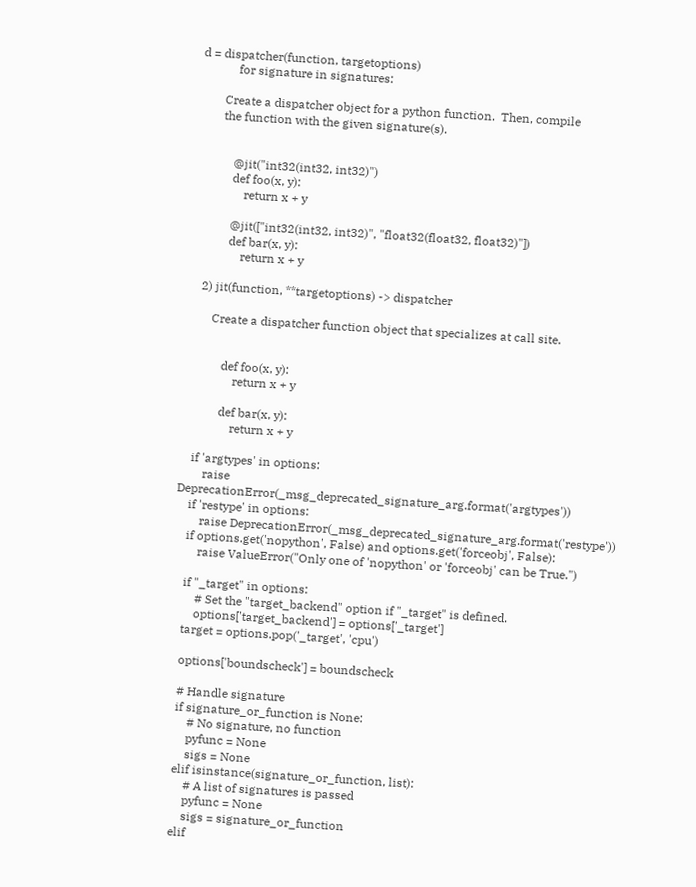d = dispatcher(function, targetoptions)
            for signature in signatures:

        Create a dispatcher object for a python function.  Then, compile
        the function with the given signature(s).


            @jit("int32(int32, int32)")
            def foo(x, y):
                return x + y

            @jit(["int32(int32, int32)", "float32(float32, float32)"])
            def bar(x, y):
                return x + y

    2) jit(function, **targetoptions) -> dispatcher

        Create a dispatcher function object that specializes at call site.


            def foo(x, y):
                return x + y

            def bar(x, y):
                return x + y

    if 'argtypes' in options:
        raise DeprecationError(_msg_deprecated_signature_arg.format('argtypes'))
    if 'restype' in options:
        raise DeprecationError(_msg_deprecated_signature_arg.format('restype'))
    if options.get('nopython', False) and options.get('forceobj', False):
        raise ValueError("Only one of 'nopython' or 'forceobj' can be True.")

    if "_target" in options:
        # Set the "target_backend" option if "_target" is defined.
        options['target_backend'] = options['_target']
    target = options.pop('_target', 'cpu')

    options['boundscheck'] = boundscheck

    # Handle signature
    if signature_or_function is None:
        # No signature, no function
        pyfunc = None
        sigs = None
    elif isinstance(signature_or_function, list):
        # A list of signatures is passed
        pyfunc = None
        sigs = signature_or_function
    elif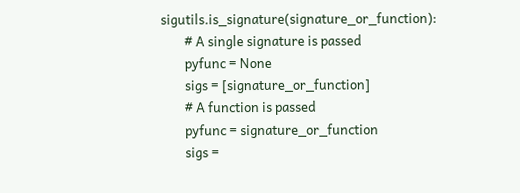sigutils.is_signature(signature_or_function):
        # A single signature is passed
        pyfunc = None
        sigs = [signature_or_function]
        # A function is passed
        pyfunc = signature_or_function
        sigs =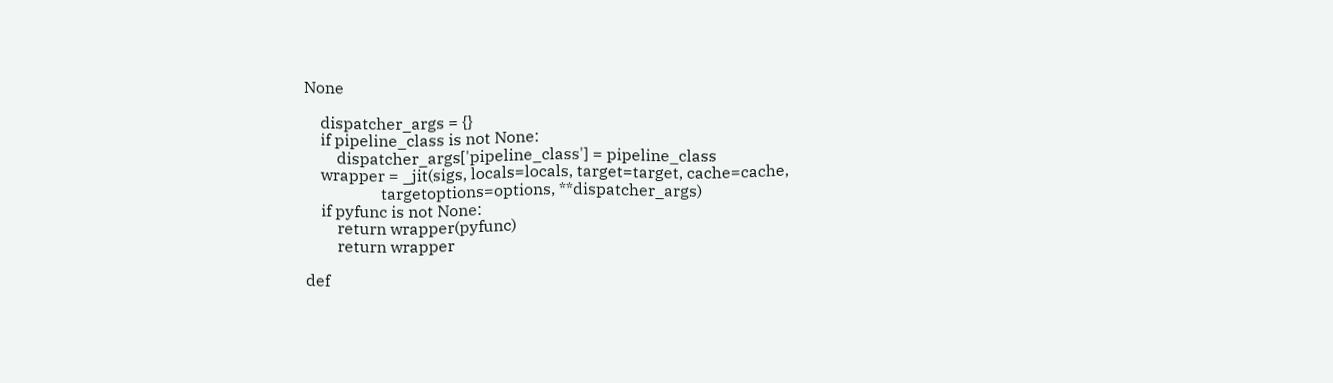None

    dispatcher_args = {}
    if pipeline_class is not None:
        dispatcher_args['pipeline_class'] = pipeline_class
    wrapper = _jit(sigs, locals=locals, target=target, cache=cache,
                   targetoptions=options, **dispatcher_args)
    if pyfunc is not None:
        return wrapper(pyfunc)
        return wrapper

def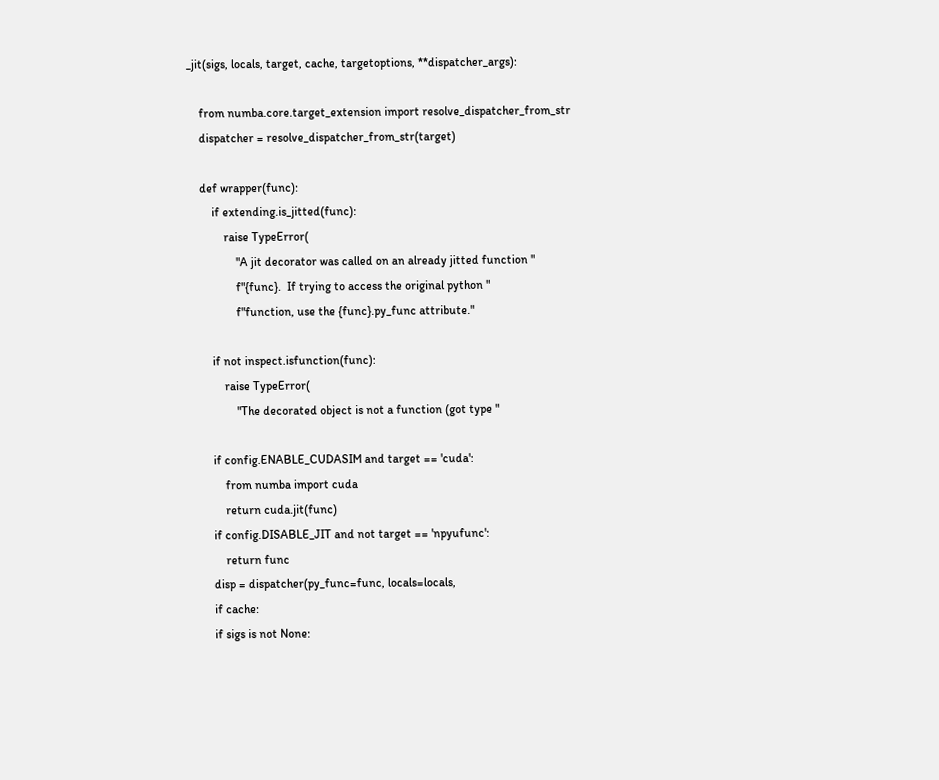_jit(sigs, locals, target, cache, targetoptions, **dispatcher_args):

    from numba.core.target_extension import resolve_dispatcher_from_str
    dispatcher = resolve_dispatcher_from_str(target)

    def wrapper(func):
        if extending.is_jitted(func):
            raise TypeError(
                "A jit decorator was called on an already jitted function "
                f"{func}.  If trying to access the original python "
                f"function, use the {func}.py_func attribute."

        if not inspect.isfunction(func):
            raise TypeError(
                "The decorated object is not a function (got type "

        if config.ENABLE_CUDASIM and target == 'cuda':
            from numba import cuda
            return cuda.jit(func)
        if config.DISABLE_JIT and not target == 'npyufunc':
            return func
        disp = dispatcher(py_func=func, locals=locals,
        if cache:
        if sigs is not None: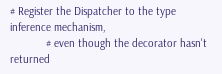# Register the Dispatcher to the type inference mechanism,
            # even though the decorator hasn't returned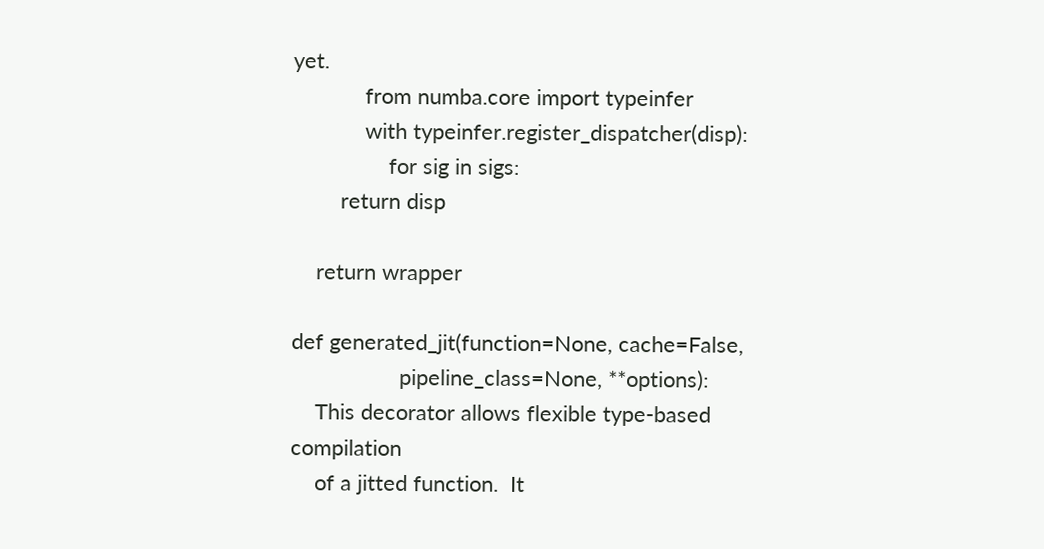yet.
            from numba.core import typeinfer
            with typeinfer.register_dispatcher(disp):
                for sig in sigs:
        return disp

    return wrapper

def generated_jit(function=None, cache=False,
                  pipeline_class=None, **options):
    This decorator allows flexible type-based compilation
    of a jitted function.  It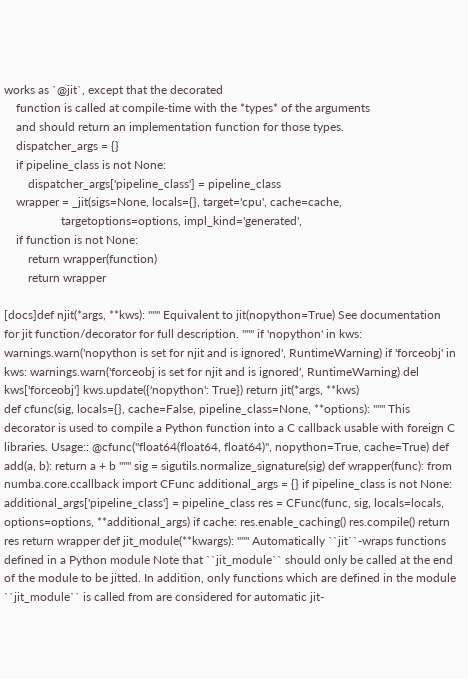works as `@jit`, except that the decorated
    function is called at compile-time with the *types* of the arguments
    and should return an implementation function for those types.
    dispatcher_args = {}
    if pipeline_class is not None:
        dispatcher_args['pipeline_class'] = pipeline_class
    wrapper = _jit(sigs=None, locals={}, target='cpu', cache=cache,
                   targetoptions=options, impl_kind='generated',
    if function is not None:
        return wrapper(function)
        return wrapper

[docs]def njit(*args, **kws): """ Equivalent to jit(nopython=True) See documentation for jit function/decorator for full description. """ if 'nopython' in kws: warnings.warn('nopython is set for njit and is ignored', RuntimeWarning) if 'forceobj' in kws: warnings.warn('forceobj is set for njit and is ignored', RuntimeWarning) del kws['forceobj'] kws.update({'nopython': True}) return jit(*args, **kws)
def cfunc(sig, locals={}, cache=False, pipeline_class=None, **options): """ This decorator is used to compile a Python function into a C callback usable with foreign C libraries. Usage:: @cfunc("float64(float64, float64)", nopython=True, cache=True) def add(a, b): return a + b """ sig = sigutils.normalize_signature(sig) def wrapper(func): from numba.core.ccallback import CFunc additional_args = {} if pipeline_class is not None: additional_args['pipeline_class'] = pipeline_class res = CFunc(func, sig, locals=locals, options=options, **additional_args) if cache: res.enable_caching() res.compile() return res return wrapper def jit_module(**kwargs): """ Automatically ``jit``-wraps functions defined in a Python module Note that ``jit_module`` should only be called at the end of the module to be jitted. In addition, only functions which are defined in the module ``jit_module`` is called from are considered for automatic jit-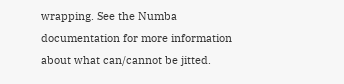wrapping. See the Numba documentation for more information about what can/cannot be jitted.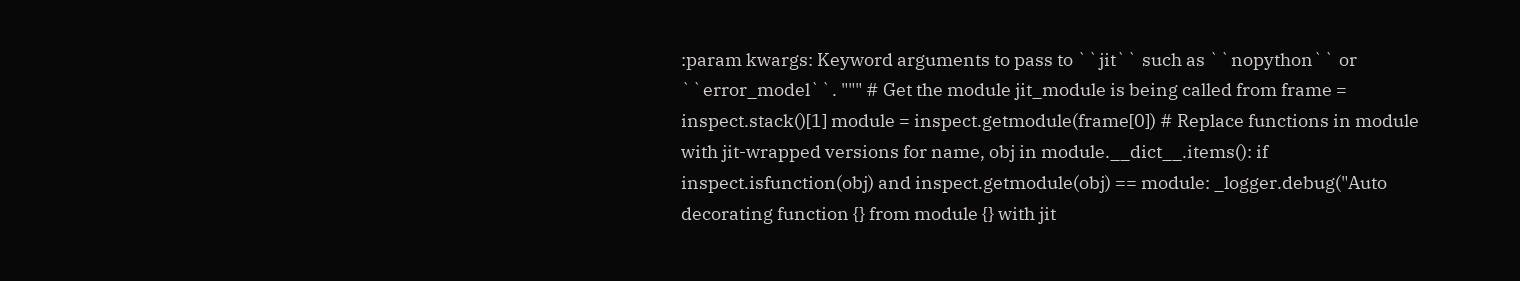:param kwargs: Keyword arguments to pass to ``jit`` such as ``nopython`` or ``error_model``. """ # Get the module jit_module is being called from frame = inspect.stack()[1] module = inspect.getmodule(frame[0]) # Replace functions in module with jit-wrapped versions for name, obj in module.__dict__.items(): if inspect.isfunction(obj) and inspect.getmodule(obj) == module: _logger.debug("Auto decorating function {} from module {} with jit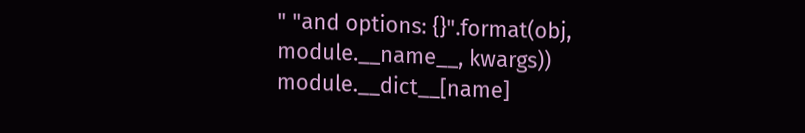" "and options: {}".format(obj, module.__name__, kwargs)) module.__dict__[name]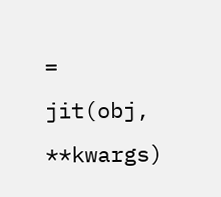= jit(obj, **kwargs)